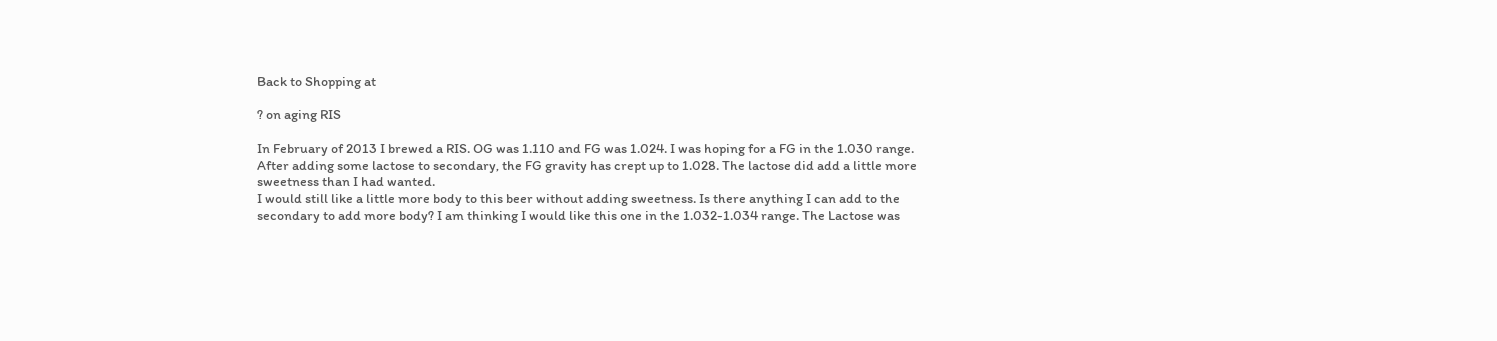Back to Shopping at

? on aging RIS

In February of 2013 I brewed a RIS. OG was 1.110 and FG was 1.024. I was hoping for a FG in the 1.030 range. After adding some lactose to secondary, the FG gravity has crept up to 1.028. The lactose did add a little more sweetness than I had wanted.
I would still like a little more body to this beer without adding sweetness. Is there anything I can add to the secondary to add more body? I am thinking I would like this one in the 1.032-1.034 range. The Lactose was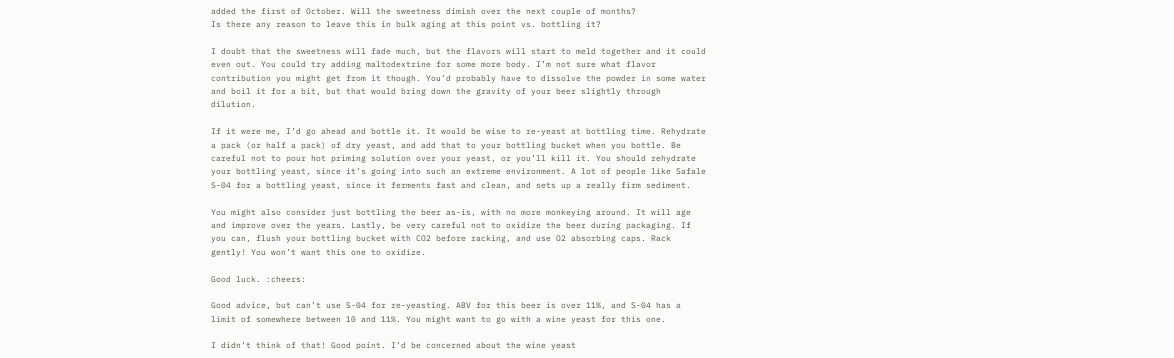added the first of October. Will the sweetness dimish over the next couple of months?
Is there any reason to leave this in bulk aging at this point vs. bottling it?

I doubt that the sweetness will fade much, but the flavors will start to meld together and it could even out. You could try adding maltodextrine for some more body. I’m not sure what flavor contribution you might get from it though. You’d probably have to dissolve the powder in some water and boil it for a bit, but that would bring down the gravity of your beer slightly through dilution.

If it were me, I’d go ahead and bottle it. It would be wise to re-yeast at bottling time. Rehydrate a pack (or half a pack) of dry yeast, and add that to your bottling bucket when you bottle. Be careful not to pour hot priming solution over your yeast, or you’ll kill it. You should rehydrate your bottling yeast, since it’s going into such an extreme environment. A lot of people like Safale S-04 for a bottling yeast, since it ferments fast and clean, and sets up a really firm sediment.

You might also consider just bottling the beer as-is, with no more monkeying around. It will age and improve over the years. Lastly, be very careful not to oxidize the beer during packaging. If you can, flush your bottling bucket with CO2 before racking, and use O2 absorbing caps. Rack gently! You won’t want this one to oxidize.

Good luck. :cheers:

Good advice, but can’t use S-04 for re-yeasting. ABV for this beer is over 11%, and S-04 has a limit of somewhere between 10 and 11%. You might want to go with a wine yeast for this one.

I didn’t think of that! Good point. I’d be concerned about the wine yeast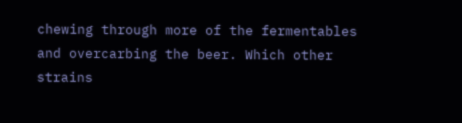chewing through more of the fermentables and overcarbing the beer. Which other strains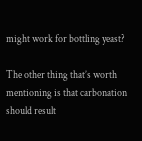might work for bottling yeast?

The other thing that’s worth mentioning is that carbonation should result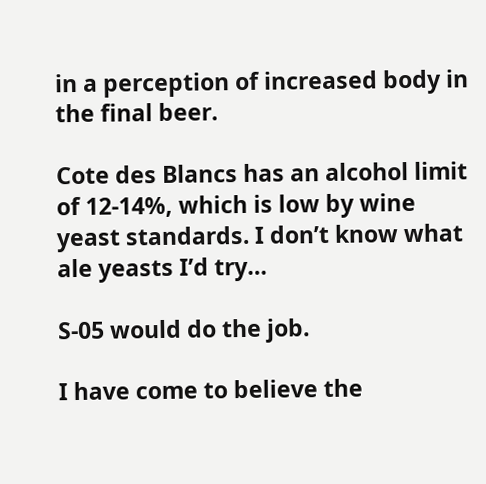in a perception of increased body in the final beer.

Cote des Blancs has an alcohol limit of 12-14%, which is low by wine yeast standards. I don’t know what ale yeasts I’d try…

S-05 would do the job.

I have come to believe the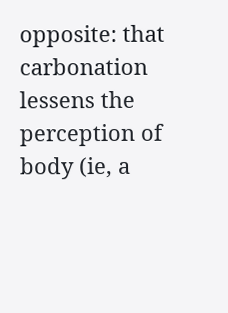opposite: that carbonation lessens the perception of body (ie, a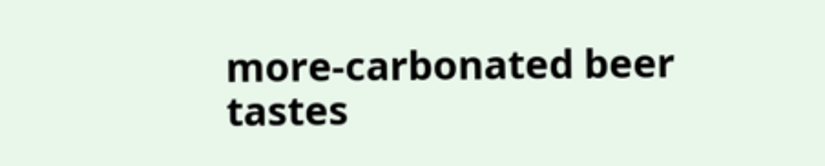more-carbonated beer tastes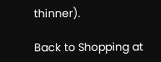thinner).

Back to Shopping at